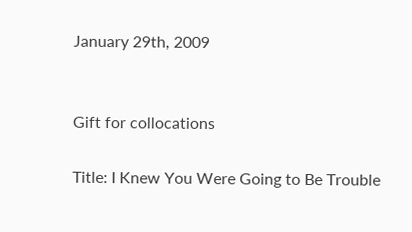January 29th, 2009


Gift for collocations

Title: I Knew You Were Going to Be Trouble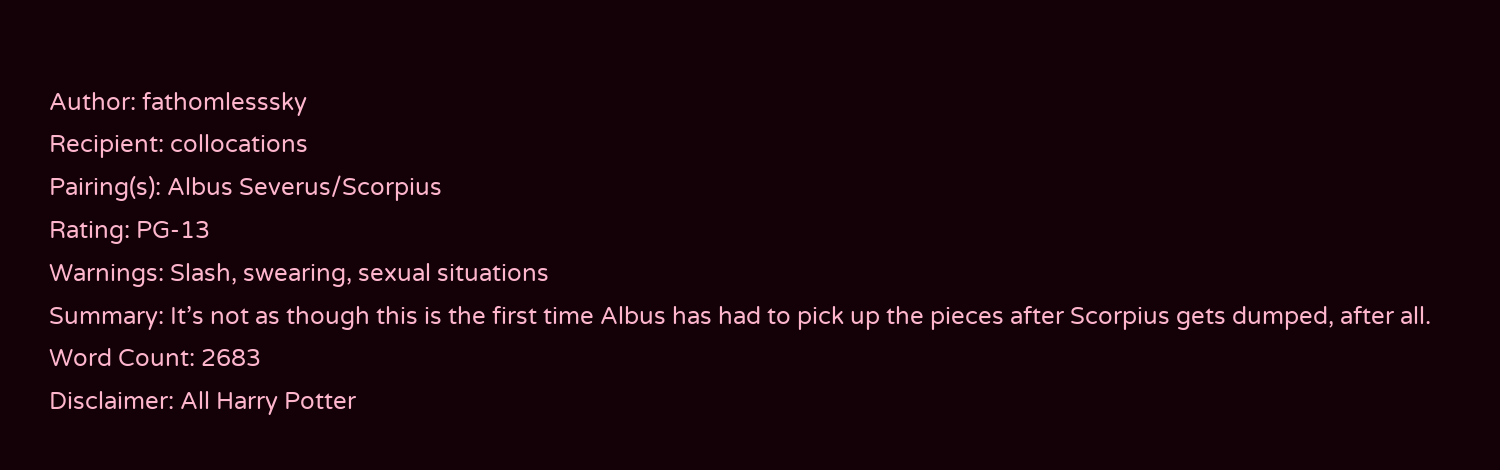Author: fathomlesssky
Recipient: collocations
Pairing(s): Albus Severus/Scorpius
Rating: PG-13
Warnings: Slash, swearing, sexual situations
Summary: It’s not as though this is the first time Albus has had to pick up the pieces after Scorpius gets dumped, after all.
Word Count: 2683
Disclaimer: All Harry Potter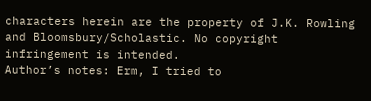characters herein are the property of J.K. Rowling and Bloomsbury/Scholastic. No copyright infringement is intended.
Author’s notes: Erm, I tried to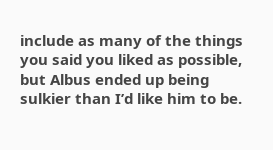include as many of the things you said you liked as possible, but Albus ended up being sulkier than I’d like him to be.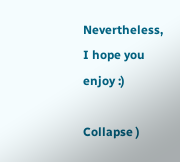Nevertheless, I hope you enjoy :)

Collapse )